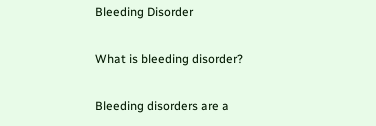Bleeding Disorder

What is bleeding disorder?

Bleeding disorders are a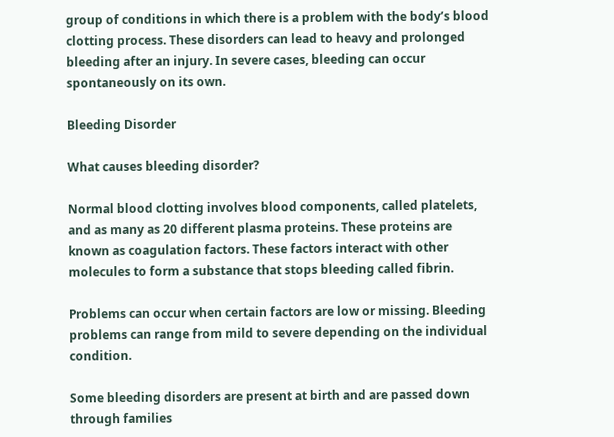group of conditions in which there is a problem with the body’s blood clotting process. These disorders can lead to heavy and prolonged bleeding after an injury. In severe cases, bleeding can occur spontaneously on its own.

Bleeding Disorder

What causes bleeding disorder?

Normal blood clotting involves blood components, called platelets, and as many as 20 different plasma proteins. These proteins are known as coagulation factors. These factors interact with other molecules to form a substance that stops bleeding called fibrin.

Problems can occur when certain factors are low or missing. Bleeding problems can range from mild to severe depending on the individual condition.

Some bleeding disorders are present at birth and are passed down through families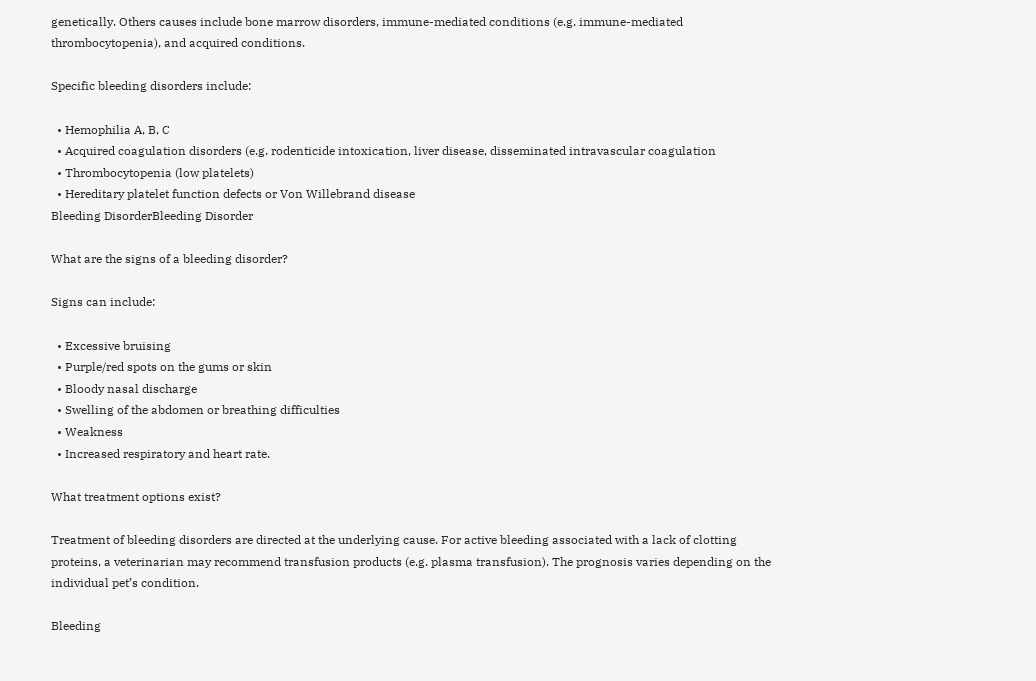genetically. Others causes include bone marrow disorders, immune-mediated conditions (e.g. immune-mediated thrombocytopenia), and acquired conditions.

Specific bleeding disorders include:

  • Hemophilia A, B, C
  • Acquired coagulation disorders (e.g. rodenticide intoxication, liver disease, disseminated intravascular coagulation
  • Thrombocytopenia (low platelets)
  • Hereditary platelet function defects or Von Willebrand disease
Bleeding DisorderBleeding Disorder

What are the signs of a bleeding disorder?

Signs can include:

  • Excessive bruising
  • Purple/red spots on the gums or skin
  • Bloody nasal discharge
  • Swelling of the abdomen or breathing difficulties
  • Weakness
  • Increased respiratory and heart rate.

What treatment options exist?

Treatment of bleeding disorders are directed at the underlying cause. For active bleeding associated with a lack of clotting proteins, a veterinarian may recommend transfusion products (e.g. plasma transfusion). The prognosis varies depending on the individual pet’s condition.

Bleeding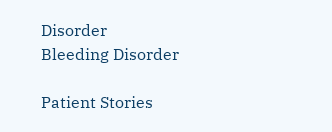Disorder
Bleeding Disorder

Patient Stories